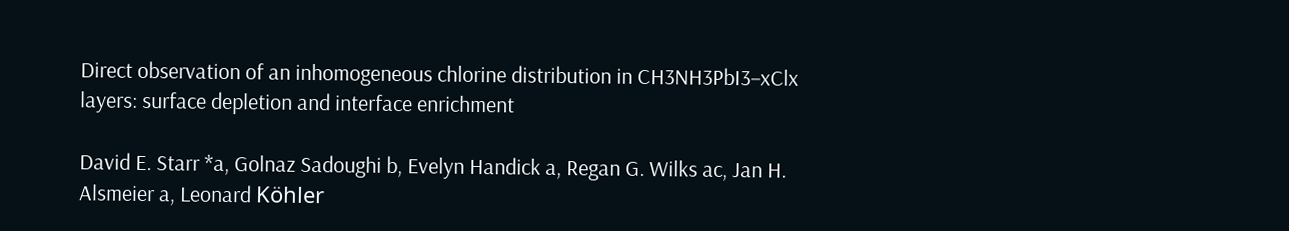Direct observation of an inhomogeneous chlorine distribution in CH3NH3PbI3−xClx layers: surface depletion and interface enrichment

David E. Starr *a, Golnaz Sadoughi b, Evelyn Handick a, Regan G. Wilks ac, Jan H. Alsmeier a, Leonard Köhler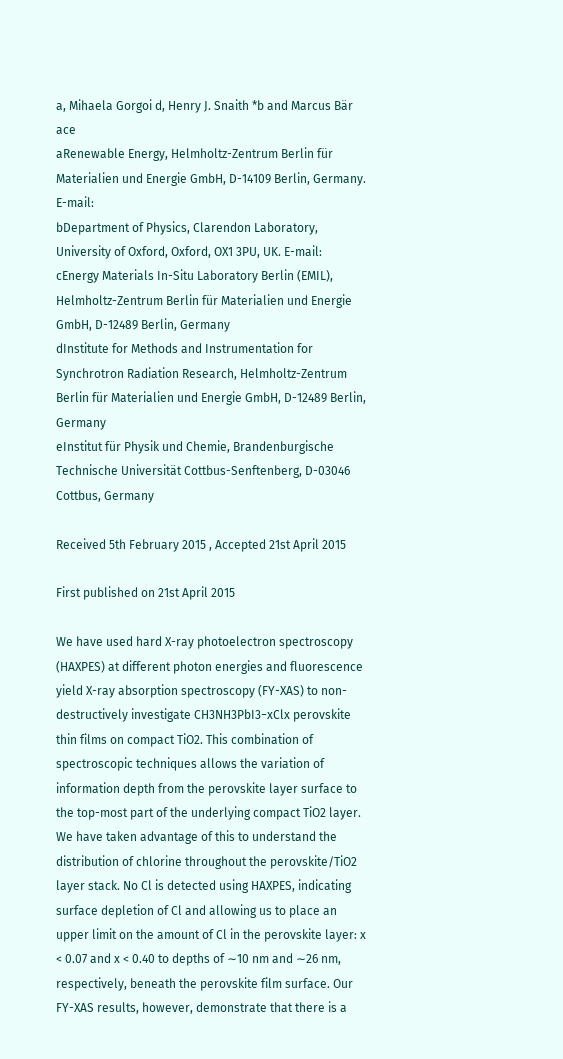a, Mihaela Gorgoi d, Henry J. Snaith *b and Marcus Bär ace
aRenewable Energy, Helmholtz-Zentrum Berlin für Materialien und Energie GmbH, D-14109 Berlin, Germany. E-mail:
bDepartment of Physics, Clarendon Laboratory, University of Oxford, Oxford, OX1 3PU, UK. E-mail:
cEnergy Materials In-Situ Laboratory Berlin (EMIL), Helmholtz-Zentrum Berlin für Materialien und Energie GmbH, D-12489 Berlin, Germany
dInstitute for Methods and Instrumentation for Synchrotron Radiation Research, Helmholtz-Zentrum Berlin für Materialien und Energie GmbH, D-12489 Berlin, Germany
eInstitut für Physik und Chemie, Brandenburgische Technische Universität Cottbus-Senftenberg, D-03046 Cottbus, Germany

Received 5th February 2015 , Accepted 21st April 2015

First published on 21st April 2015

We have used hard X-ray photoelectron spectroscopy (HAXPES) at different photon energies and fluorescence yield X-ray absorption spectroscopy (FY-XAS) to non-destructively investigate CH3NH3PbI3−xClx perovskite thin films on compact TiO2. This combination of spectroscopic techniques allows the variation of information depth from the perovskite layer surface to the top-most part of the underlying compact TiO2 layer. We have taken advantage of this to understand the distribution of chlorine throughout the perovskite/TiO2 layer stack. No Cl is detected using HAXPES, indicating surface depletion of Cl and allowing us to place an upper limit on the amount of Cl in the perovskite layer: x < 0.07 and x < 0.40 to depths of ∼10 nm and ∼26 nm, respectively, beneath the perovskite film surface. Our FY-XAS results, however, demonstrate that there is a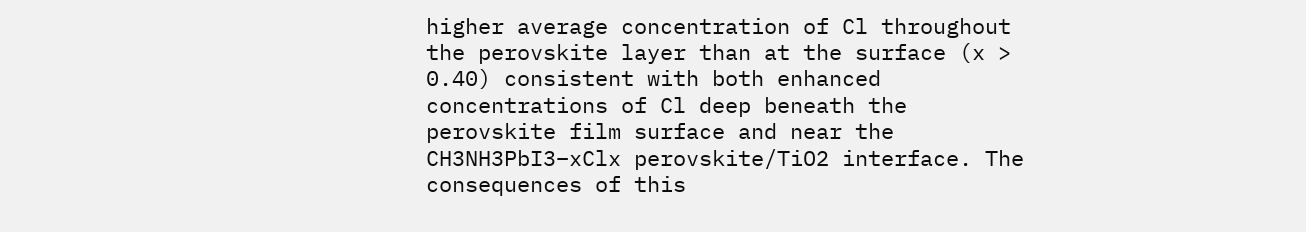higher average concentration of Cl throughout the perovskite layer than at the surface (x > 0.40) consistent with both enhanced concentrations of Cl deep beneath the perovskite film surface and near the CH3NH3PbI3−xClx perovskite/TiO2 interface. The consequences of this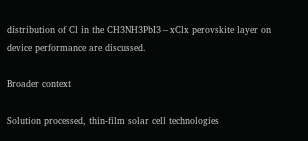distribution of Cl in the CH3NH3PbI3−xClx perovskite layer on device performance are discussed.

Broader context

Solution processed, thin-film solar cell technologies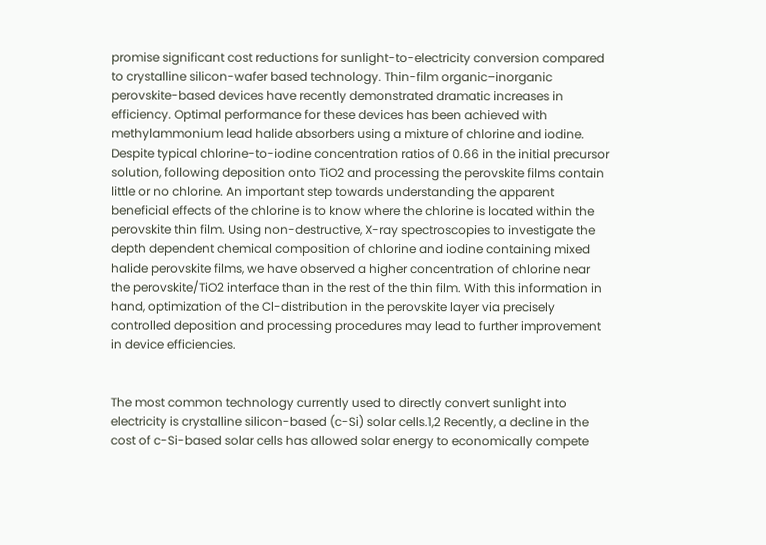promise significant cost reductions for sunlight-to-electricity conversion compared to crystalline silicon-wafer based technology. Thin-film organic–inorganic perovskite-based devices have recently demonstrated dramatic increases in efficiency. Optimal performance for these devices has been achieved with methylammonium lead halide absorbers using a mixture of chlorine and iodine. Despite typical chlorine-to-iodine concentration ratios of 0.66 in the initial precursor solution, following deposition onto TiO2 and processing the perovskite films contain little or no chlorine. An important step towards understanding the apparent beneficial effects of the chlorine is to know where the chlorine is located within the perovskite thin film. Using non-destructive, X-ray spectroscopies to investigate the depth dependent chemical composition of chlorine and iodine containing mixed halide perovskite films, we have observed a higher concentration of chlorine near the perovskite/TiO2 interface than in the rest of the thin film. With this information in hand, optimization of the Cl-distribution in the perovskite layer via precisely controlled deposition and processing procedures may lead to further improvement in device efficiencies.


The most common technology currently used to directly convert sunlight into electricity is crystalline silicon-based (c-Si) solar cells.1,2 Recently, a decline in the cost of c-Si-based solar cells has allowed solar energy to economically compete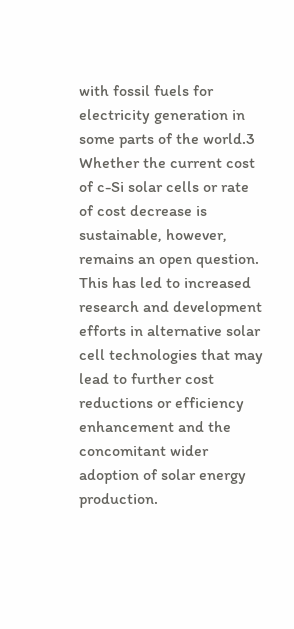with fossil fuels for electricity generation in some parts of the world.3 Whether the current cost of c-Si solar cells or rate of cost decrease is sustainable, however, remains an open question. This has led to increased research and development efforts in alternative solar cell technologies that may lead to further cost reductions or efficiency enhancement and the concomitant wider adoption of solar energy production.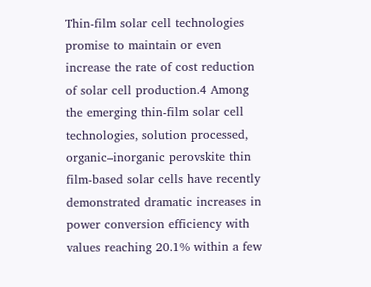Thin-film solar cell technologies promise to maintain or even increase the rate of cost reduction of solar cell production.4 Among the emerging thin-film solar cell technologies, solution processed, organic–inorganic perovskite thin film-based solar cells have recently demonstrated dramatic increases in power conversion efficiency with values reaching 20.1% within a few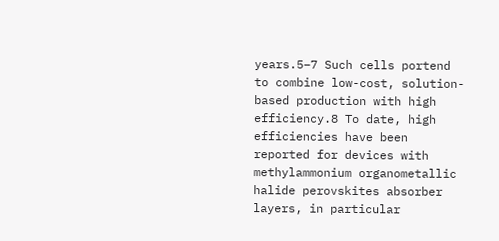years.5–7 Such cells portend to combine low-cost, solution-based production with high efficiency.8 To date, high efficiencies have been reported for devices with methylammonium organometallic halide perovskites absorber layers, in particular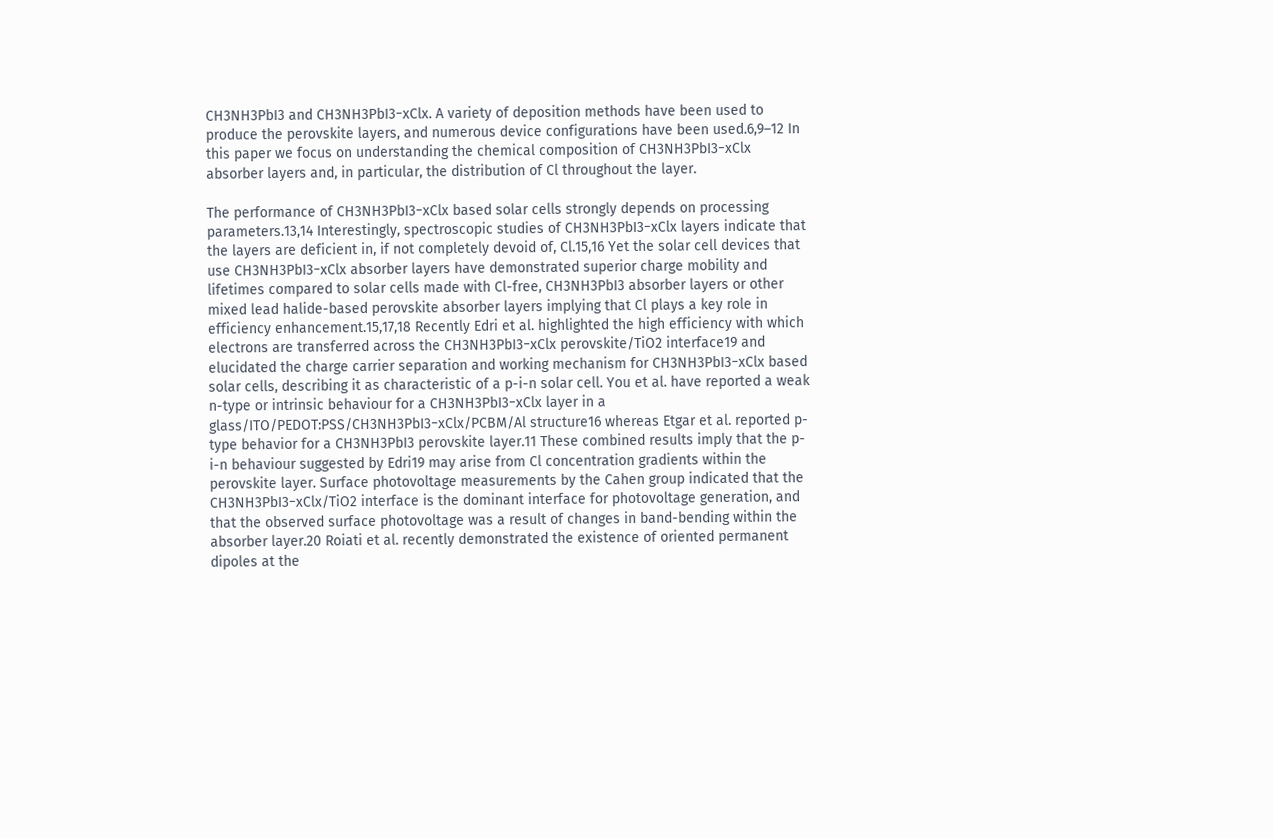CH3NH3PbI3 and CH3NH3PbI3−xClx. A variety of deposition methods have been used to produce the perovskite layers, and numerous device configurations have been used.6,9–12 In this paper we focus on understanding the chemical composition of CH3NH3PbI3−xClx absorber layers and, in particular, the distribution of Cl throughout the layer.

The performance of CH3NH3PbI3−xClx based solar cells strongly depends on processing parameters.13,14 Interestingly, spectroscopic studies of CH3NH3PbI3−xClx layers indicate that the layers are deficient in, if not completely devoid of, Cl.15,16 Yet the solar cell devices that use CH3NH3PbI3−xClx absorber layers have demonstrated superior charge mobility and lifetimes compared to solar cells made with Cl-free, CH3NH3PbI3 absorber layers or other mixed lead halide-based perovskite absorber layers implying that Cl plays a key role in efficiency enhancement.15,17,18 Recently Edri et al. highlighted the high efficiency with which electrons are transferred across the CH3NH3PbI3−xClx perovskite/TiO2 interface19 and elucidated the charge carrier separation and working mechanism for CH3NH3PbI3−xClx based solar cells, describing it as characteristic of a p-i-n solar cell. You et al. have reported a weak n-type or intrinsic behaviour for a CH3NH3PbI3−xClx layer in a glass/ITO/PEDOT:PSS/CH3NH3PbI3−xClx/PCBM/Al structure16 whereas Etgar et al. reported p-type behavior for a CH3NH3PbI3 perovskite layer.11 These combined results imply that the p-i-n behaviour suggested by Edri19 may arise from Cl concentration gradients within the perovskite layer. Surface photovoltage measurements by the Cahen group indicated that the CH3NH3PbI3−xClx/TiO2 interface is the dominant interface for photovoltage generation, and that the observed surface photovoltage was a result of changes in band-bending within the absorber layer.20 Roiati et al. recently demonstrated the existence of oriented permanent dipoles at the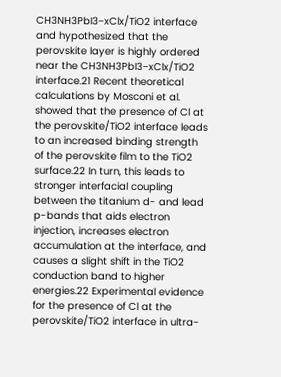CH3NH3PbI3−xClx/TiO2 interface and hypothesized that the perovskite layer is highly ordered near the CH3NH3PbI3−xClx/TiO2 interface.21 Recent theoretical calculations by Mosconi et al. showed that the presence of Cl at the perovskite/TiO2 interface leads to an increased binding strength of the perovskite film to the TiO2 surface.22 In turn, this leads to stronger interfacial coupling between the titanium d- and lead p-bands that aids electron injection, increases electron accumulation at the interface, and causes a slight shift in the TiO2 conduction band to higher energies.22 Experimental evidence for the presence of Cl at the perovskite/TiO2 interface in ultra-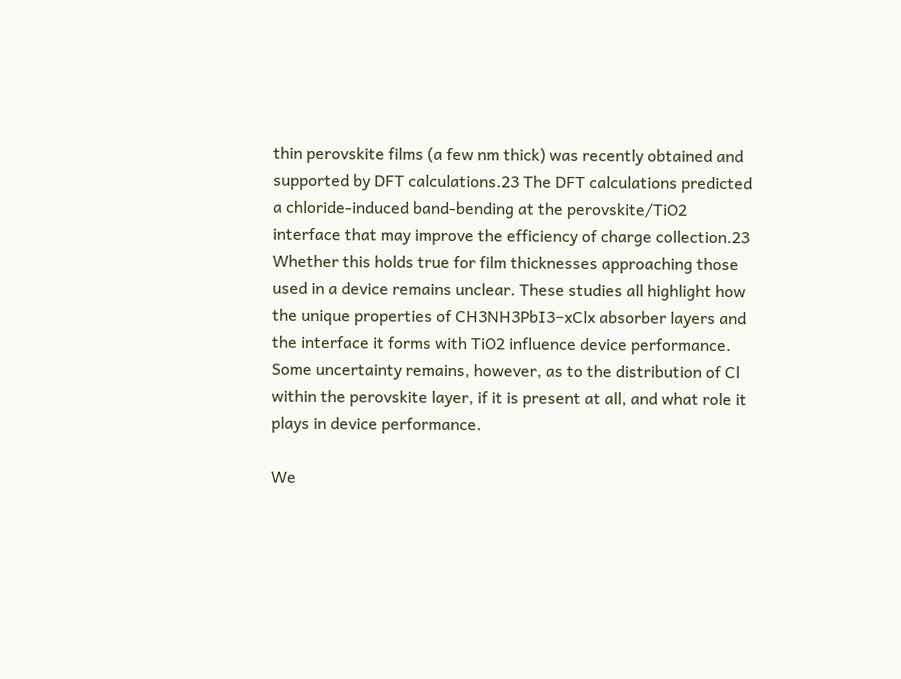thin perovskite films (a few nm thick) was recently obtained and supported by DFT calculations.23 The DFT calculations predicted a chloride-induced band-bending at the perovskite/TiO2 interface that may improve the efficiency of charge collection.23 Whether this holds true for film thicknesses approaching those used in a device remains unclear. These studies all highlight how the unique properties of CH3NH3PbI3−xClx absorber layers and the interface it forms with TiO2 influence device performance. Some uncertainty remains, however, as to the distribution of Cl within the perovskite layer, if it is present at all, and what role it plays in device performance.

We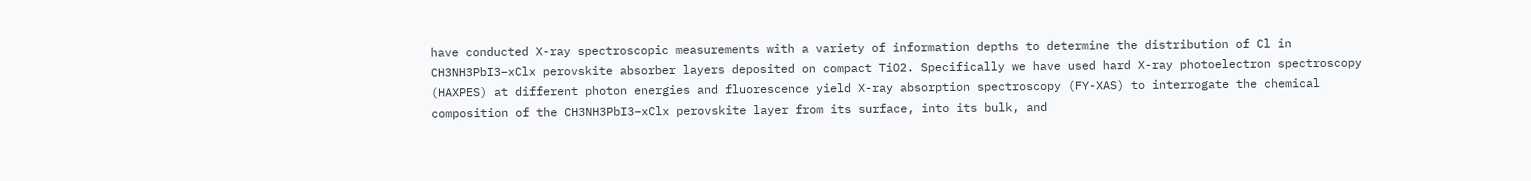have conducted X-ray spectroscopic measurements with a variety of information depths to determine the distribution of Cl in CH3NH3PbI3−xClx perovskite absorber layers deposited on compact TiO2. Specifically we have used hard X-ray photoelectron spectroscopy (HAXPES) at different photon energies and fluorescence yield X-ray absorption spectroscopy (FY-XAS) to interrogate the chemical composition of the CH3NH3PbI3−xClx perovskite layer from its surface, into its bulk, and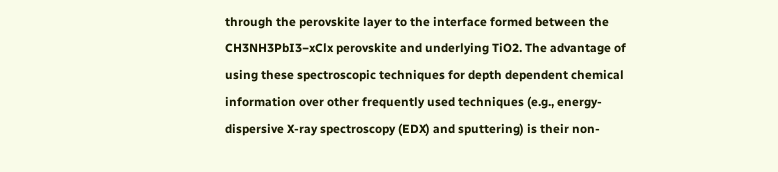through the perovskite layer to the interface formed between the CH3NH3PbI3−xClx perovskite and underlying TiO2. The advantage of using these spectroscopic techniques for depth dependent chemical information over other frequently used techniques (e.g., energy-dispersive X-ray spectroscopy (EDX) and sputtering) is their non-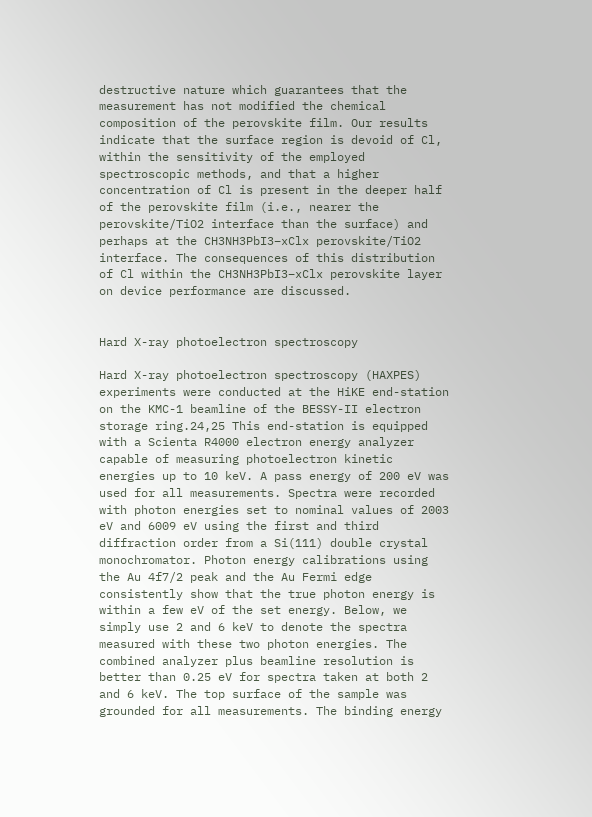destructive nature which guarantees that the measurement has not modified the chemical composition of the perovskite film. Our results indicate that the surface region is devoid of Cl, within the sensitivity of the employed spectroscopic methods, and that a higher concentration of Cl is present in the deeper half of the perovskite film (i.e., nearer the perovskite/TiO2 interface than the surface) and perhaps at the CH3NH3PbI3−xClx perovskite/TiO2 interface. The consequences of this distribution of Cl within the CH3NH3PbI3−xClx perovskite layer on device performance are discussed.


Hard X-ray photoelectron spectroscopy

Hard X-ray photoelectron spectroscopy (HAXPES) experiments were conducted at the HiKE end-station on the KMC-1 beamline of the BESSY-II electron storage ring.24,25 This end-station is equipped with a Scienta R4000 electron energy analyzer capable of measuring photoelectron kinetic energies up to 10 keV. A pass energy of 200 eV was used for all measurements. Spectra were recorded with photon energies set to nominal values of 2003 eV and 6009 eV using the first and third diffraction order from a Si(111) double crystal monochromator. Photon energy calibrations using the Au 4f7/2 peak and the Au Fermi edge consistently show that the true photon energy is within a few eV of the set energy. Below, we simply use 2 and 6 keV to denote the spectra measured with these two photon energies. The combined analyzer plus beamline resolution is better than 0.25 eV for spectra taken at both 2 and 6 keV. The top surface of the sample was grounded for all measurements. The binding energy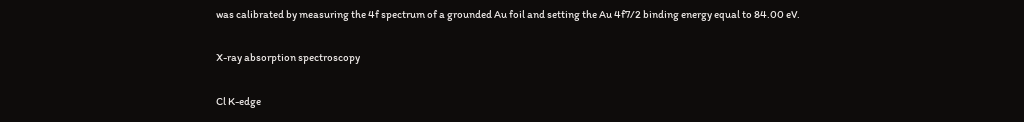was calibrated by measuring the 4f spectrum of a grounded Au foil and setting the Au 4f7/2 binding energy equal to 84.00 eV.

X-ray absorption spectroscopy

Cl K-edge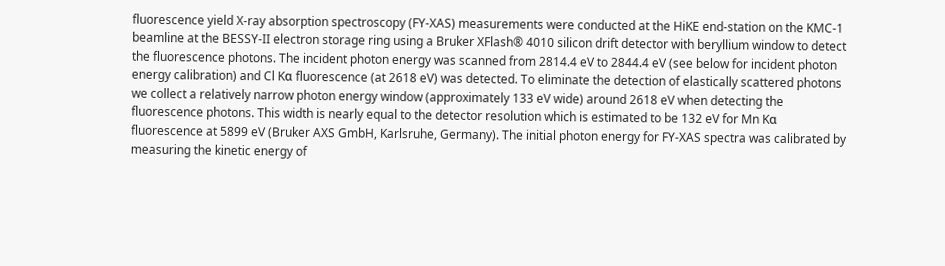fluorescence yield X-ray absorption spectroscopy (FY-XAS) measurements were conducted at the HiKE end-station on the KMC-1 beamline at the BESSY-II electron storage ring using a Bruker XFlash® 4010 silicon drift detector with beryllium window to detect the fluorescence photons. The incident photon energy was scanned from 2814.4 eV to 2844.4 eV (see below for incident photon energy calibration) and Cl Kα fluorescence (at 2618 eV) was detected. To eliminate the detection of elastically scattered photons we collect a relatively narrow photon energy window (approximately 133 eV wide) around 2618 eV when detecting the fluorescence photons. This width is nearly equal to the detector resolution which is estimated to be 132 eV for Mn Kα fluorescence at 5899 eV (Bruker AXS GmbH, Karlsruhe, Germany). The initial photon energy for FY-XAS spectra was calibrated by measuring the kinetic energy of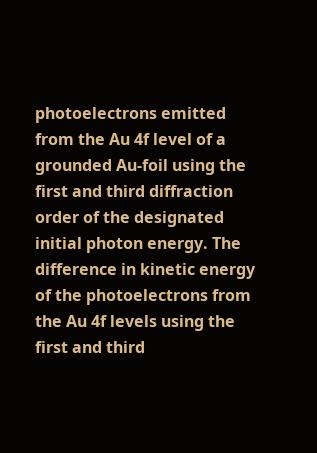photoelectrons emitted from the Au 4f level of a grounded Au-foil using the first and third diffraction order of the designated initial photon energy. The difference in kinetic energy of the photoelectrons from the Au 4f levels using the first and third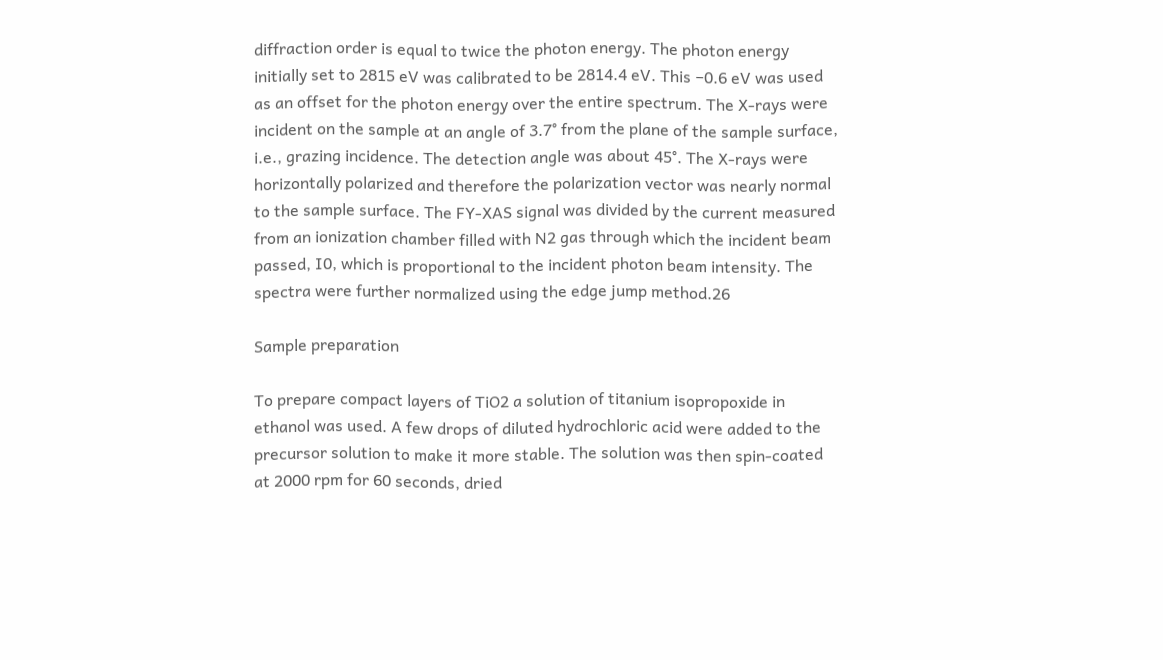diffraction order is equal to twice the photon energy. The photon energy initially set to 2815 eV was calibrated to be 2814.4 eV. This −0.6 eV was used as an offset for the photon energy over the entire spectrum. The X-rays were incident on the sample at an angle of 3.7° from the plane of the sample surface, i.e., grazing incidence. The detection angle was about 45°. The X-rays were horizontally polarized and therefore the polarization vector was nearly normal to the sample surface. The FY-XAS signal was divided by the current measured from an ionization chamber filled with N2 gas through which the incident beam passed, I0, which is proportional to the incident photon beam intensity. The spectra were further normalized using the edge jump method.26

Sample preparation

To prepare compact layers of TiO2 a solution of titanium isopropoxide in ethanol was used. A few drops of diluted hydrochloric acid were added to the precursor solution to make it more stable. The solution was then spin-coated at 2000 rpm for 60 seconds, dried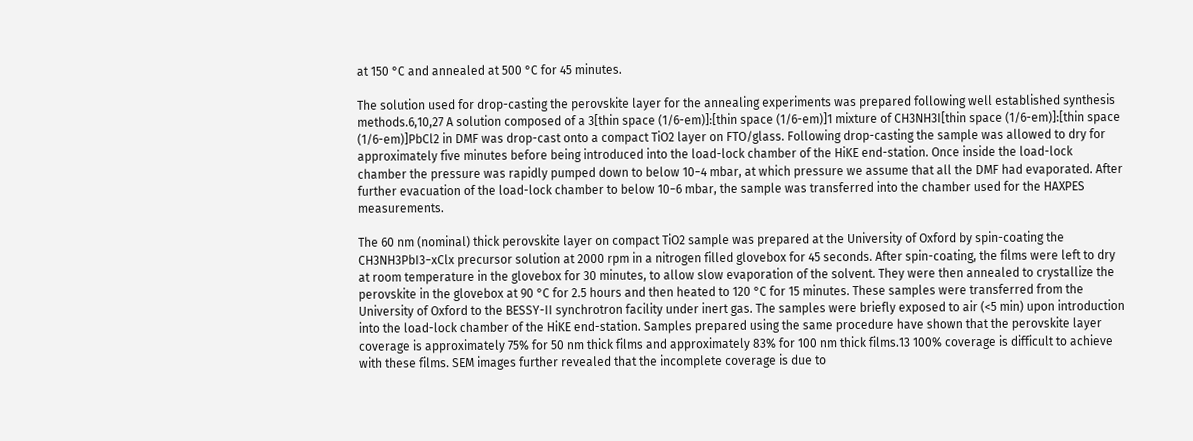at 150 °C and annealed at 500 °C for 45 minutes.

The solution used for drop-casting the perovskite layer for the annealing experiments was prepared following well established synthesis methods.6,10,27 A solution composed of a 3[thin space (1/6-em)]:[thin space (1/6-em)]1 mixture of CH3NH3I[thin space (1/6-em)]:[thin space (1/6-em)]PbCl2 in DMF was drop-cast onto a compact TiO2 layer on FTO/glass. Following drop-casting the sample was allowed to dry for approximately five minutes before being introduced into the load-lock chamber of the HiKE end-station. Once inside the load-lock chamber the pressure was rapidly pumped down to below 10−4 mbar, at which pressure we assume that all the DMF had evaporated. After further evacuation of the load-lock chamber to below 10−6 mbar, the sample was transferred into the chamber used for the HAXPES measurements.

The 60 nm (nominal) thick perovskite layer on compact TiO2 sample was prepared at the University of Oxford by spin-coating the CH3NH3PbI3−xClx precursor solution at 2000 rpm in a nitrogen filled glovebox for 45 seconds. After spin-coating, the films were left to dry at room temperature in the glovebox for 30 minutes, to allow slow evaporation of the solvent. They were then annealed to crystallize the perovskite in the glovebox at 90 °C for 2.5 hours and then heated to 120 °C for 15 minutes. These samples were transferred from the University of Oxford to the BESSY-II synchrotron facility under inert gas. The samples were briefly exposed to air (<5 min) upon introduction into the load-lock chamber of the HiKE end-station. Samples prepared using the same procedure have shown that the perovskite layer coverage is approximately 75% for 50 nm thick films and approximately 83% for 100 nm thick films.13 100% coverage is difficult to achieve with these films. SEM images further revealed that the incomplete coverage is due to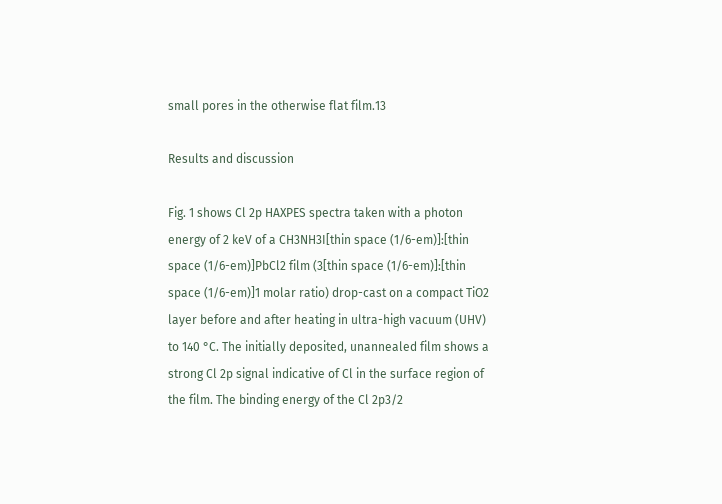small pores in the otherwise flat film.13

Results and discussion

Fig. 1 shows Cl 2p HAXPES spectra taken with a photon energy of 2 keV of a CH3NH3I[thin space (1/6-em)]:[thin space (1/6-em)]PbCl2 film (3[thin space (1/6-em)]:[thin space (1/6-em)]1 molar ratio) drop-cast on a compact TiO2 layer before and after heating in ultra-high vacuum (UHV) to 140 °C. The initially deposited, unannealed film shows a strong Cl 2p signal indicative of Cl in the surface region of the film. The binding energy of the Cl 2p3/2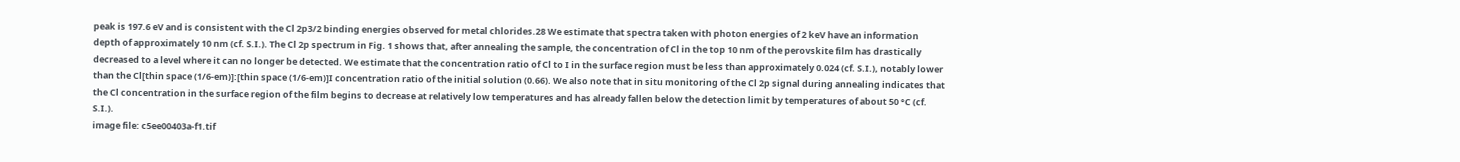peak is 197.6 eV and is consistent with the Cl 2p3/2 binding energies observed for metal chlorides.28 We estimate that spectra taken with photon energies of 2 keV have an information depth of approximately 10 nm (cf. S.I.). The Cl 2p spectrum in Fig. 1 shows that, after annealing the sample, the concentration of Cl in the top 10 nm of the perovskite film has drastically decreased to a level where it can no longer be detected. We estimate that the concentration ratio of Cl to I in the surface region must be less than approximately 0.024 (cf. S.I.), notably lower than the Cl[thin space (1/6-em)]:[thin space (1/6-em)]I concentration ratio of the initial solution (0.66). We also note that in situ monitoring of the Cl 2p signal during annealing indicates that the Cl concentration in the surface region of the film begins to decrease at relatively low temperatures and has already fallen below the detection limit by temperatures of about 50 °C (cf. S.I.).
image file: c5ee00403a-f1.tif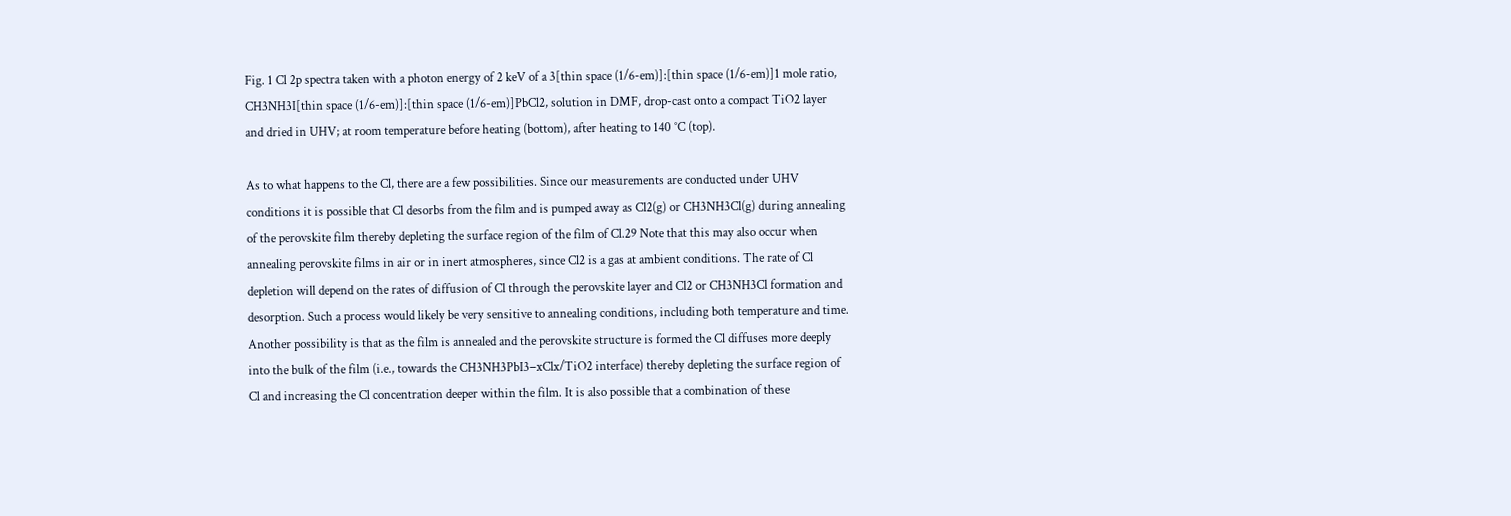Fig. 1 Cl 2p spectra taken with a photon energy of 2 keV of a 3[thin space (1/6-em)]:[thin space (1/6-em)]1 mole ratio, CH3NH3I[thin space (1/6-em)]:[thin space (1/6-em)]PbCl2, solution in DMF, drop-cast onto a compact TiO2 layer and dried in UHV; at room temperature before heating (bottom), after heating to 140 °C (top).

As to what happens to the Cl, there are a few possibilities. Since our measurements are conducted under UHV conditions it is possible that Cl desorbs from the film and is pumped away as Cl2(g) or CH3NH3Cl(g) during annealing of the perovskite film thereby depleting the surface region of the film of Cl.29 Note that this may also occur when annealing perovskite films in air or in inert atmospheres, since Cl2 is a gas at ambient conditions. The rate of Cl depletion will depend on the rates of diffusion of Cl through the perovskite layer and Cl2 or CH3NH3Cl formation and desorption. Such a process would likely be very sensitive to annealing conditions, including both temperature and time. Another possibility is that as the film is annealed and the perovskite structure is formed the Cl diffuses more deeply into the bulk of the film (i.e., towards the CH3NH3PbI3−xClx/TiO2 interface) thereby depleting the surface region of Cl and increasing the Cl concentration deeper within the film. It is also possible that a combination of these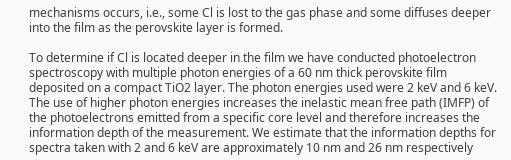mechanisms occurs, i.e., some Cl is lost to the gas phase and some diffuses deeper into the film as the perovskite layer is formed.

To determine if Cl is located deeper in the film we have conducted photoelectron spectroscopy with multiple photon energies of a 60 nm thick perovskite film deposited on a compact TiO2 layer. The photon energies used were 2 keV and 6 keV. The use of higher photon energies increases the inelastic mean free path (IMFP) of the photoelectrons emitted from a specific core level and therefore increases the information depth of the measurement. We estimate that the information depths for spectra taken with 2 and 6 keV are approximately 10 nm and 26 nm respectively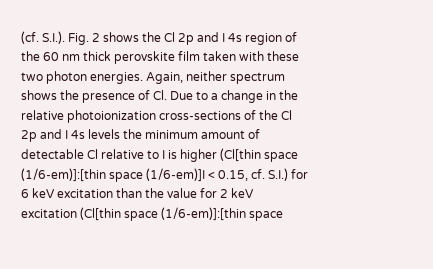(cf. S.I.). Fig. 2 shows the Cl 2p and I 4s region of the 60 nm thick perovskite film taken with these two photon energies. Again, neither spectrum shows the presence of Cl. Due to a change in the relative photoionization cross-sections of the Cl 2p and I 4s levels the minimum amount of detectable Cl relative to I is higher (Cl[thin space (1/6-em)]:[thin space (1/6-em)]I < 0.15, cf. S.I.) for 6 keV excitation than the value for 2 keV excitation (Cl[thin space (1/6-em)]:[thin space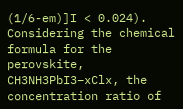(1/6-em)]I < 0.024). Considering the chemical formula for the perovskite, CH3NH3PbI3−xClx, the concentration ratio of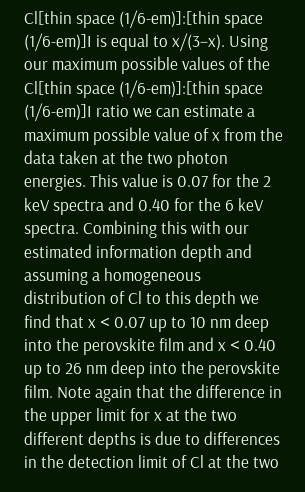Cl[thin space (1/6-em)]:[thin space (1/6-em)]I is equal to x/(3−x). Using our maximum possible values of the Cl[thin space (1/6-em)]:[thin space (1/6-em)]I ratio we can estimate a maximum possible value of x from the data taken at the two photon energies. This value is 0.07 for the 2 keV spectra and 0.40 for the 6 keV spectra. Combining this with our estimated information depth and assuming a homogeneous distribution of Cl to this depth we find that x < 0.07 up to 10 nm deep into the perovskite film and x < 0.40 up to 26 nm deep into the perovskite film. Note again that the difference in the upper limit for x at the two different depths is due to differences in the detection limit of Cl at the two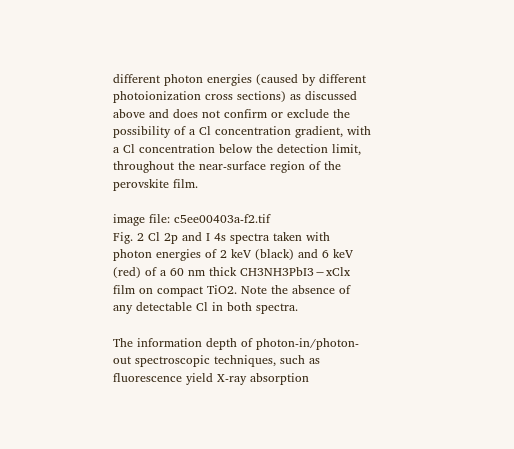different photon energies (caused by different photoionization cross sections) as discussed above and does not confirm or exclude the possibility of a Cl concentration gradient, with a Cl concentration below the detection limit, throughout the near-surface region of the perovskite film.

image file: c5ee00403a-f2.tif
Fig. 2 Cl 2p and I 4s spectra taken with photon energies of 2 keV (black) and 6 keV (red) of a 60 nm thick CH3NH3PbI3−xClx film on compact TiO2. Note the absence of any detectable Cl in both spectra.

The information depth of photon-in/photon-out spectroscopic techniques, such as fluorescence yield X-ray absorption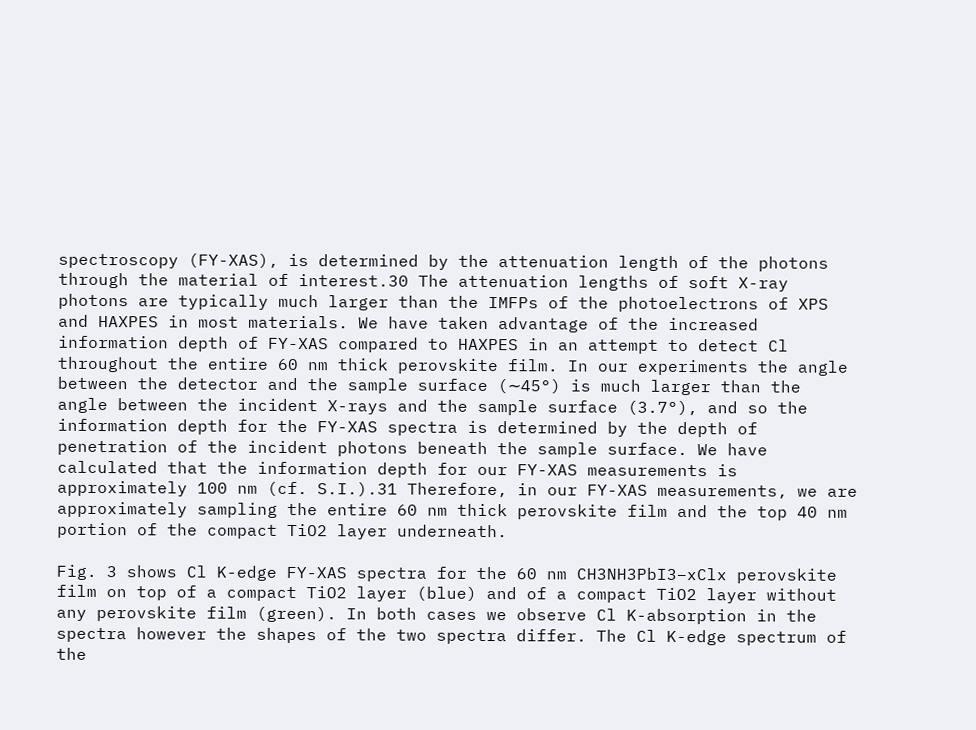spectroscopy (FY-XAS), is determined by the attenuation length of the photons through the material of interest.30 The attenuation lengths of soft X-ray photons are typically much larger than the IMFPs of the photoelectrons of XPS and HAXPES in most materials. We have taken advantage of the increased information depth of FY-XAS compared to HAXPES in an attempt to detect Cl throughout the entire 60 nm thick perovskite film. In our experiments the angle between the detector and the sample surface (∼45°) is much larger than the angle between the incident X-rays and the sample surface (3.7°), and so the information depth for the FY-XAS spectra is determined by the depth of penetration of the incident photons beneath the sample surface. We have calculated that the information depth for our FY-XAS measurements is approximately 100 nm (cf. S.I.).31 Therefore, in our FY-XAS measurements, we are approximately sampling the entire 60 nm thick perovskite film and the top 40 nm portion of the compact TiO2 layer underneath.

Fig. 3 shows Cl K-edge FY-XAS spectra for the 60 nm CH3NH3PbI3−xClx perovskite film on top of a compact TiO2 layer (blue) and of a compact TiO2 layer without any perovskite film (green). In both cases we observe Cl K-absorption in the spectra however the shapes of the two spectra differ. The Cl K-edge spectrum of the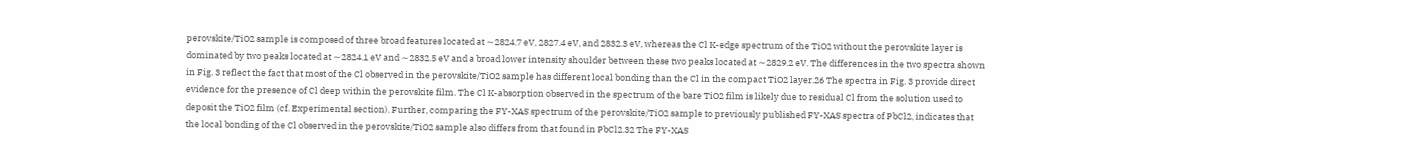perovskite/TiO2 sample is composed of three broad features located at ∼2824.7 eV, 2827.4 eV, and 2832.3 eV, whereas the Cl K-edge spectrum of the TiO2 without the perovskite layer is dominated by two peaks located at ∼2824.1 eV and ∼2832.5 eV and a broad lower intensity shoulder between these two peaks located at ∼2829.2 eV. The differences in the two spectra shown in Fig. 3 reflect the fact that most of the Cl observed in the perovskite/TiO2 sample has different local bonding than the Cl in the compact TiO2 layer.26 The spectra in Fig. 3 provide direct evidence for the presence of Cl deep within the perovskite film. The Cl K-absorption observed in the spectrum of the bare TiO2 film is likely due to residual Cl from the solution used to deposit the TiO2 film (cf. Experimental section). Further, comparing the FY-XAS spectrum of the perovskite/TiO2 sample to previously published FY-XAS spectra of PbCl2, indicates that the local bonding of the Cl observed in the perovskite/TiO2 sample also differs from that found in PbCl2.32 The FY-XAS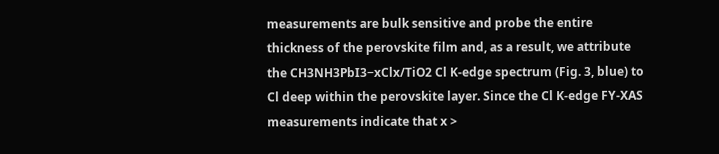measurements are bulk sensitive and probe the entire thickness of the perovskite film and, as a result, we attribute the CH3NH3PbI3−xClx/TiO2 Cl K-edge spectrum (Fig. 3, blue) to Cl deep within the perovskite layer. Since the Cl K-edge FY-XAS measurements indicate that x >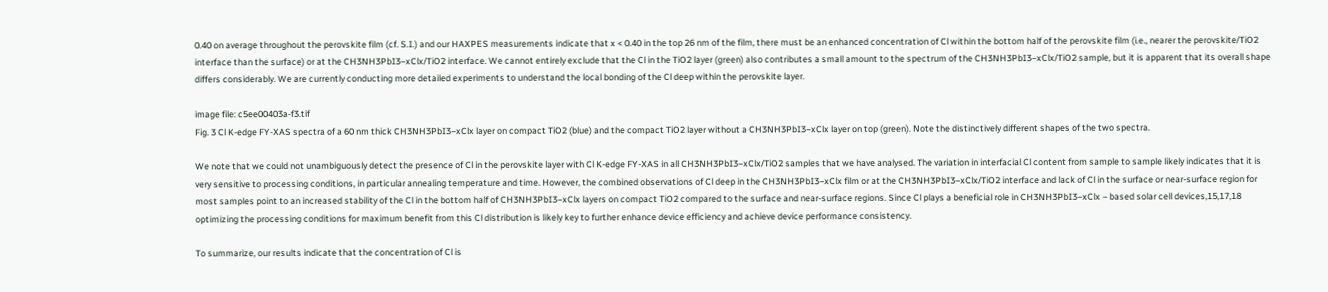0.40 on average throughout the perovskite film (cf. S.I.) and our HAXPES measurements indicate that x < 0.40 in the top 26 nm of the film, there must be an enhanced concentration of Cl within the bottom half of the perovskite film (i.e., nearer the perovskite/TiO2 interface than the surface) or at the CH3NH3PbI3−xClx/TiO2 interface. We cannot entirely exclude that the Cl in the TiO2 layer (green) also contributes a small amount to the spectrum of the CH3NH3PbI3−xClx/TiO2 sample, but it is apparent that its overall shape differs considerably. We are currently conducting more detailed experiments to understand the local bonding of the Cl deep within the perovskite layer.

image file: c5ee00403a-f3.tif
Fig. 3 Cl K-edge FY-XAS spectra of a 60 nm thick CH3NH3PbI3−xClx layer on compact TiO2 (blue) and the compact TiO2 layer without a CH3NH3PbI3−xClx layer on top (green). Note the distinctively different shapes of the two spectra.

We note that we could not unambiguously detect the presence of Cl in the perovskite layer with Cl K-edge FY-XAS in all CH3NH3PbI3−xClx/TiO2 samples that we have analysed. The variation in interfacial Cl content from sample to sample likely indicates that it is very sensitive to processing conditions, in particular annealing temperature and time. However, the combined observations of Cl deep in the CH3NH3PbI3−xClx film or at the CH3NH3PbI3−xClx/TiO2 interface and lack of Cl in the surface or near-surface region for most samples point to an increased stability of the Cl in the bottom half of CH3NH3PbI3−xClx layers on compact TiO2 compared to the surface and near-surface regions. Since Cl plays a beneficial role in CH3NH3PbI3−xClx – based solar cell devices,15,17,18 optimizing the processing conditions for maximum benefit from this Cl distribution is likely key to further enhance device efficiency and achieve device performance consistency.

To summarize, our results indicate that the concentration of Cl is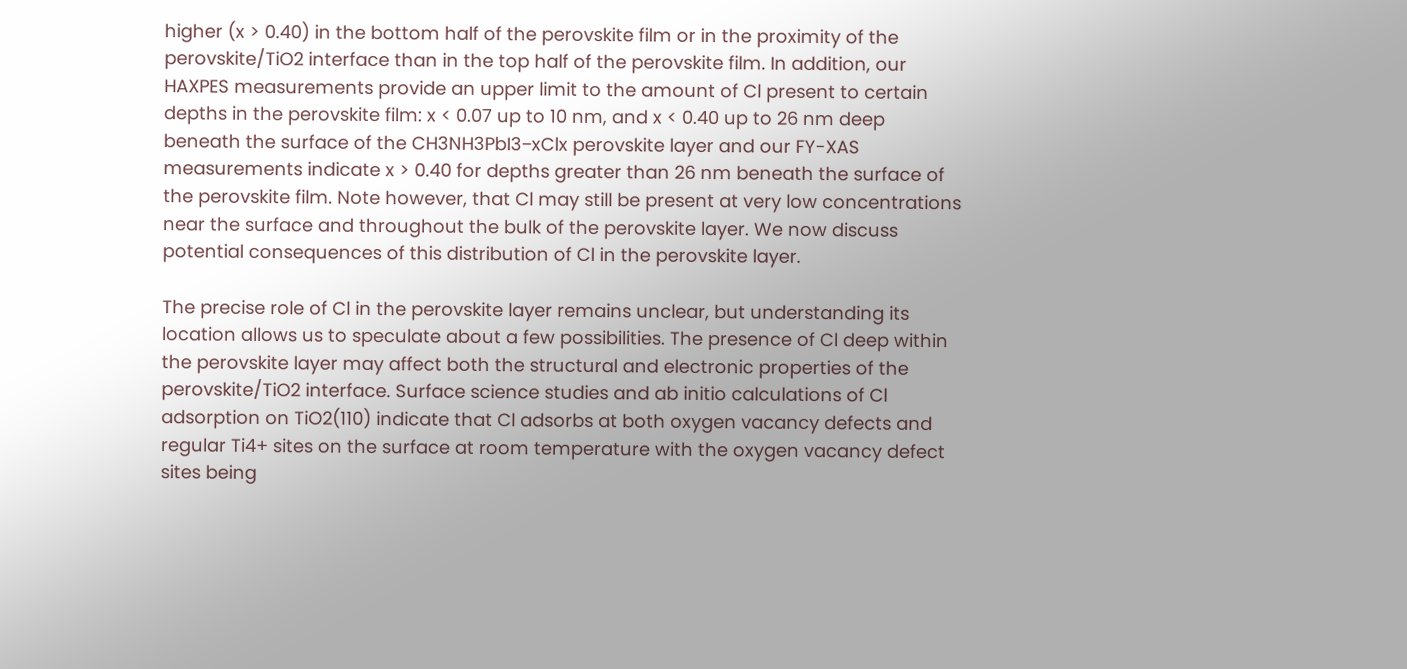higher (x > 0.40) in the bottom half of the perovskite film or in the proximity of the perovskite/TiO2 interface than in the top half of the perovskite film. In addition, our HAXPES measurements provide an upper limit to the amount of Cl present to certain depths in the perovskite film: x < 0.07 up to 10 nm, and x < 0.40 up to 26 nm deep beneath the surface of the CH3NH3PbI3−xClx perovskite layer and our FY-XAS measurements indicate x > 0.40 for depths greater than 26 nm beneath the surface of the perovskite film. Note however, that Cl may still be present at very low concentrations near the surface and throughout the bulk of the perovskite layer. We now discuss potential consequences of this distribution of Cl in the perovskite layer.

The precise role of Cl in the perovskite layer remains unclear, but understanding its location allows us to speculate about a few possibilities. The presence of Cl deep within the perovskite layer may affect both the structural and electronic properties of the perovskite/TiO2 interface. Surface science studies and ab initio calculations of Cl adsorption on TiO2(110) indicate that Cl adsorbs at both oxygen vacancy defects and regular Ti4+ sites on the surface at room temperature with the oxygen vacancy defect sites being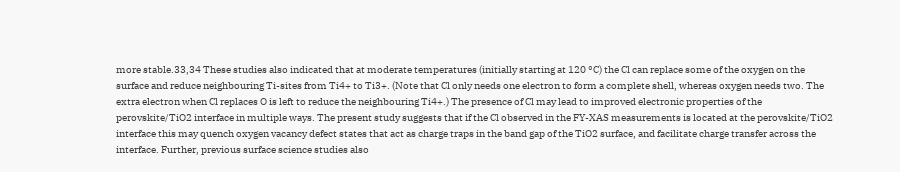more stable.33,34 These studies also indicated that at moderate temperatures (initially starting at 120 °C) the Cl can replace some of the oxygen on the surface and reduce neighbouring Ti-sites from Ti4+ to Ti3+. (Note that Cl only needs one electron to form a complete shell, whereas oxygen needs two. The extra electron when Cl replaces O is left to reduce the neighbouring Ti4+.) The presence of Cl may lead to improved electronic properties of the perovskite/TiO2 interface in multiple ways. The present study suggests that if the Cl observed in the FY-XAS measurements is located at the perovskite/TiO2 interface this may quench oxygen vacancy defect states that act as charge traps in the band gap of the TiO2 surface, and facilitate charge transfer across the interface. Further, previous surface science studies also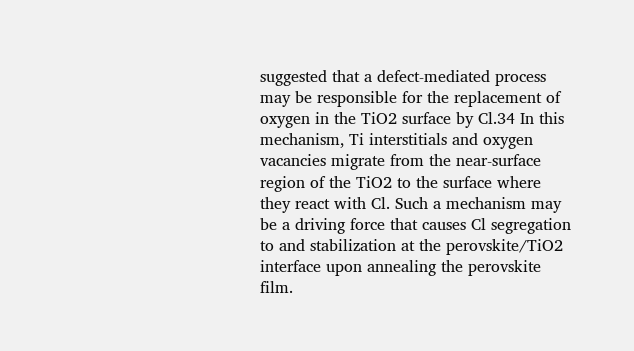suggested that a defect-mediated process may be responsible for the replacement of oxygen in the TiO2 surface by Cl.34 In this mechanism, Ti interstitials and oxygen vacancies migrate from the near-surface region of the TiO2 to the surface where they react with Cl. Such a mechanism may be a driving force that causes Cl segregation to and stabilization at the perovskite/TiO2 interface upon annealing the perovskite film.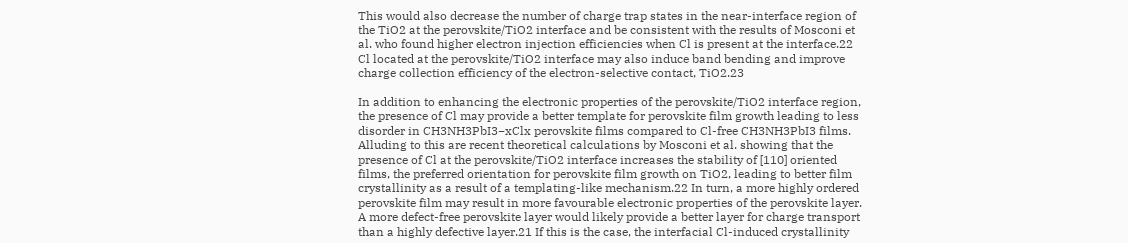This would also decrease the number of charge trap states in the near-interface region of the TiO2 at the perovskite/TiO2 interface and be consistent with the results of Mosconi et al. who found higher electron injection efficiencies when Cl is present at the interface.22 Cl located at the perovskite/TiO2 interface may also induce band bending and improve charge collection efficiency of the electron-selective contact, TiO2.23

In addition to enhancing the electronic properties of the perovskite/TiO2 interface region, the presence of Cl may provide a better template for perovskite film growth leading to less disorder in CH3NH3PbI3−xClx perovskite films compared to Cl-free CH3NH3PbI3 films. Alluding to this are recent theoretical calculations by Mosconi et al. showing that the presence of Cl at the perovskite/TiO2 interface increases the stability of [110] oriented films, the preferred orientation for perovskite film growth on TiO2, leading to better film crystallinity as a result of a templating-like mechanism.22 In turn, a more highly ordered perovskite film may result in more favourable electronic properties of the perovskite layer. A more defect-free perovskite layer would likely provide a better layer for charge transport than a highly defective layer.21 If this is the case, the interfacial Cl-induced crystallinity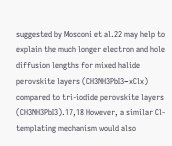suggested by Mosconi et al.22 may help to explain the much longer electron and hole diffusion lengths for mixed halide perovskite layers (CH3NH3PbI3−xClx) compared to tri-iodide perovskite layers (CH3NH3PbI3).17,18 However, a similar Cl-templating mechanism would also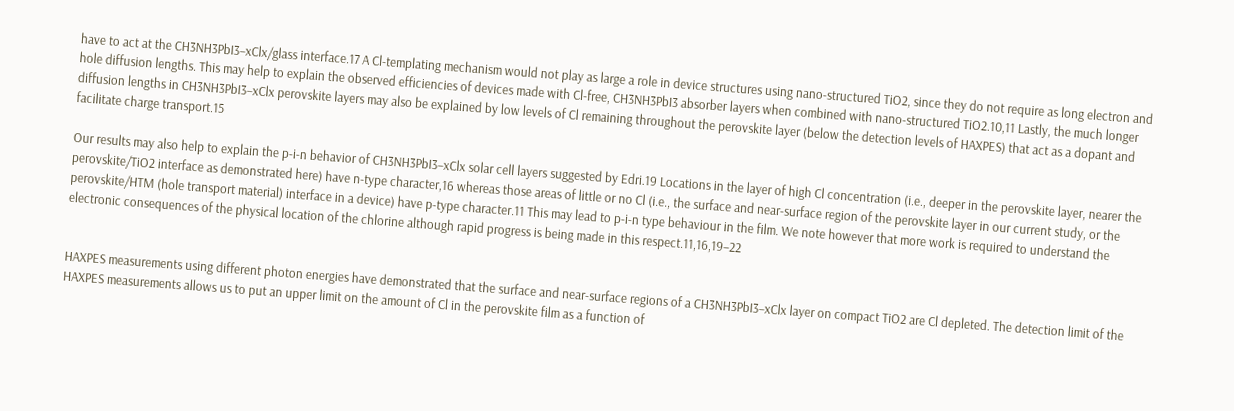have to act at the CH3NH3PbI3−xClx/glass interface.17 A Cl-templating mechanism would not play as large a role in device structures using nano-structured TiO2, since they do not require as long electron and hole diffusion lengths. This may help to explain the observed efficiencies of devices made with Cl-free, CH3NH3PbI3 absorber layers when combined with nano-structured TiO2.10,11 Lastly, the much longer diffusion lengths in CH3NH3PbI3−xClx perovskite layers may also be explained by low levels of Cl remaining throughout the perovskite layer (below the detection levels of HAXPES) that act as a dopant and facilitate charge transport.15

Our results may also help to explain the p-i-n behavior of CH3NH3PbI3−xClx solar cell layers suggested by Edri.19 Locations in the layer of high Cl concentration (i.e., deeper in the perovskite layer, nearer the perovskite/TiO2 interface as demonstrated here) have n-type character,16 whereas those areas of little or no Cl (i.e., the surface and near-surface region of the perovskite layer in our current study, or the perovskite/HTM (hole transport material) interface in a device) have p-type character.11 This may lead to p-i-n type behaviour in the film. We note however that more work is required to understand the electronic consequences of the physical location of the chlorine although rapid progress is being made in this respect.11,16,19–22


HAXPES measurements using different photon energies have demonstrated that the surface and near-surface regions of a CH3NH3PbI3−xClx layer on compact TiO2 are Cl depleted. The detection limit of the HAXPES measurements allows us to put an upper limit on the amount of Cl in the perovskite film as a function of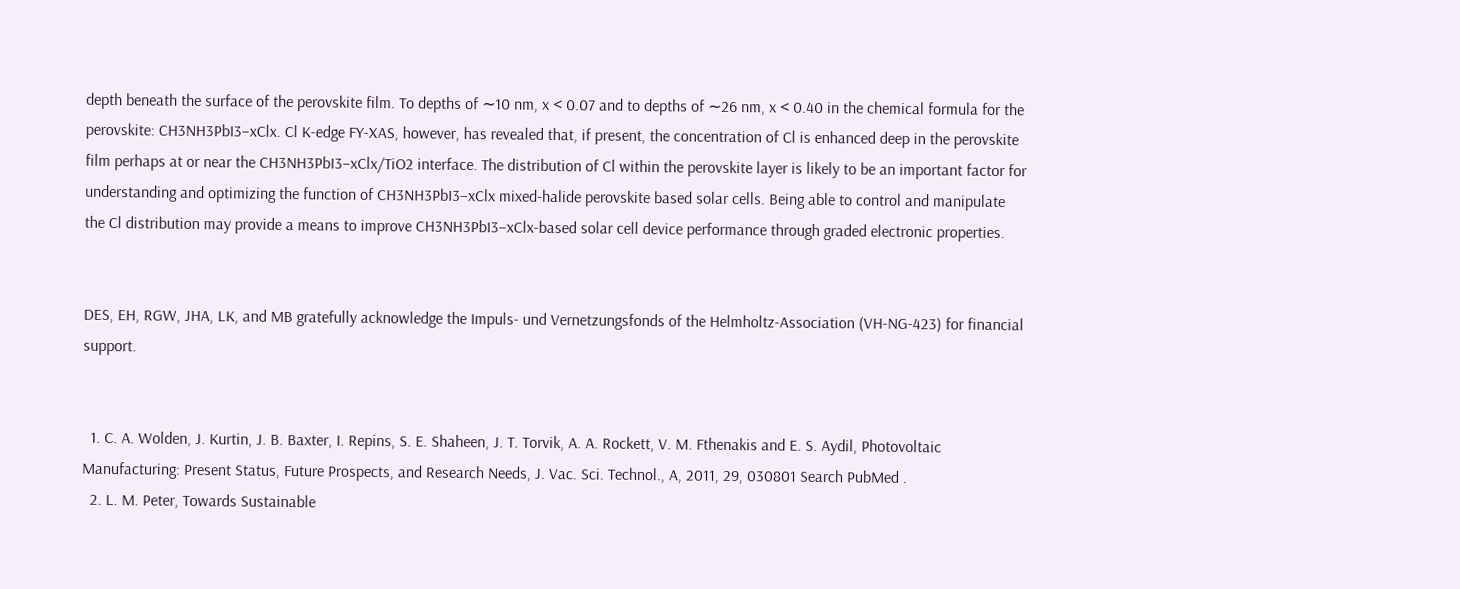depth beneath the surface of the perovskite film. To depths of ∼10 nm, x < 0.07 and to depths of ∼26 nm, x < 0.40 in the chemical formula for the perovskite: CH3NH3PbI3−xClx. Cl K-edge FY-XAS, however, has revealed that, if present, the concentration of Cl is enhanced deep in the perovskite film perhaps at or near the CH3NH3PbI3−xClx/TiO2 interface. The distribution of Cl within the perovskite layer is likely to be an important factor for understanding and optimizing the function of CH3NH3PbI3−xClx mixed-halide perovskite based solar cells. Being able to control and manipulate the Cl distribution may provide a means to improve CH3NH3PbI3−xClx-based solar cell device performance through graded electronic properties.


DES, EH, RGW, JHA, LK, and MB gratefully acknowledge the Impuls- und Vernetzungsfonds of the Helmholtz-Association (VH-NG-423) for financial support.


  1. C. A. Wolden, J. Kurtin, J. B. Baxter, I. Repins, S. E. Shaheen, J. T. Torvik, A. A. Rockett, V. M. Fthenakis and E. S. Aydil, Photovoltaic Manufacturing: Present Status, Future Prospects, and Research Needs, J. Vac. Sci. Technol., A, 2011, 29, 030801 Search PubMed .
  2. L. M. Peter, Towards Sustainable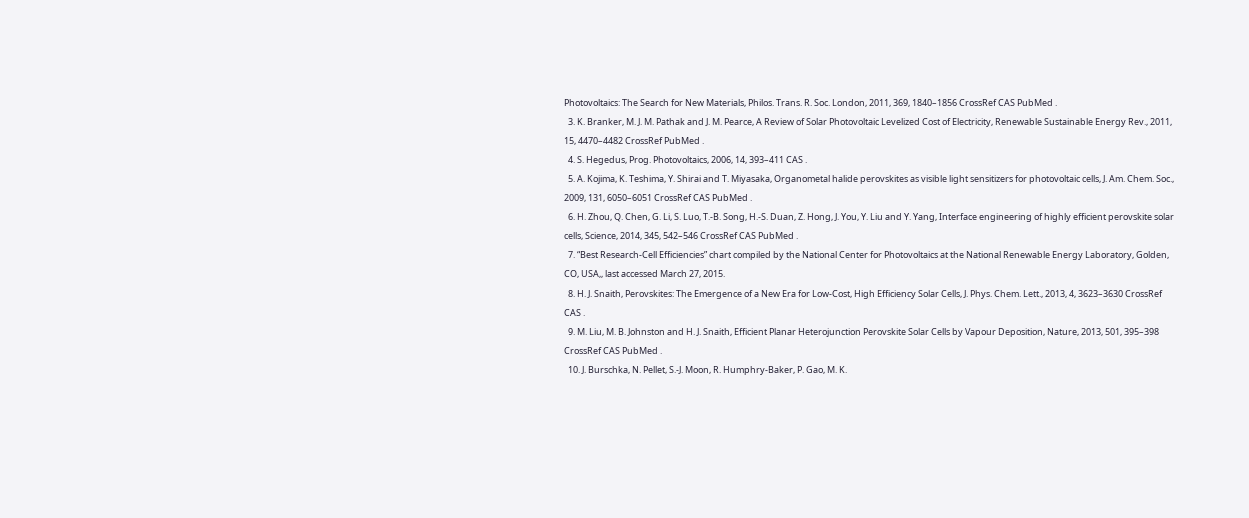Photovoltaics: The Search for New Materials, Philos. Trans. R. Soc. London, 2011, 369, 1840–1856 CrossRef CAS PubMed .
  3. K. Branker, M. J. M. Pathak and J. M. Pearce, A Review of Solar Photovoltaic Levelized Cost of Electricity, Renewable Sustainable Energy Rev., 2011, 15, 4470–4482 CrossRef PubMed .
  4. S. Hegedus, Prog. Photovoltaics, 2006, 14, 393–411 CAS .
  5. A. Kojima, K. Teshima, Y. Shirai and T. Miyasaka, Organometal halide perovskites as visible light sensitizers for photovoltaic cells, J. Am. Chem. Soc., 2009, 131, 6050–6051 CrossRef CAS PubMed .
  6. H. Zhou, Q. Chen, G. Li, S. Luo, T.-B. Song, H.-S. Duan, Z. Hong, J. You, Y. Liu and Y. Yang, Interface engineering of highly efficient perovskite solar cells, Science, 2014, 345, 542–546 CrossRef CAS PubMed .
  7. “Best Research-Cell Efficiencies” chart compiled by the National Center for Photovoltaics at the National Renewable Energy Laboratory, Golden, CO, USA,, last accessed March 27, 2015.
  8. H. J. Snaith, Perovskites: The Emergence of a New Era for Low-Cost, High Efficiency Solar Cells, J. Phys. Chem. Lett., 2013, 4, 3623–3630 CrossRef CAS .
  9. M. Liu, M. B. Johnston and H. J. Snaith, Efficient Planar Heterojunction Perovskite Solar Cells by Vapour Deposition, Nature, 2013, 501, 395–398 CrossRef CAS PubMed .
  10. J. Burschka, N. Pellet, S.-J. Moon, R. Humphry-Baker, P. Gao, M. K.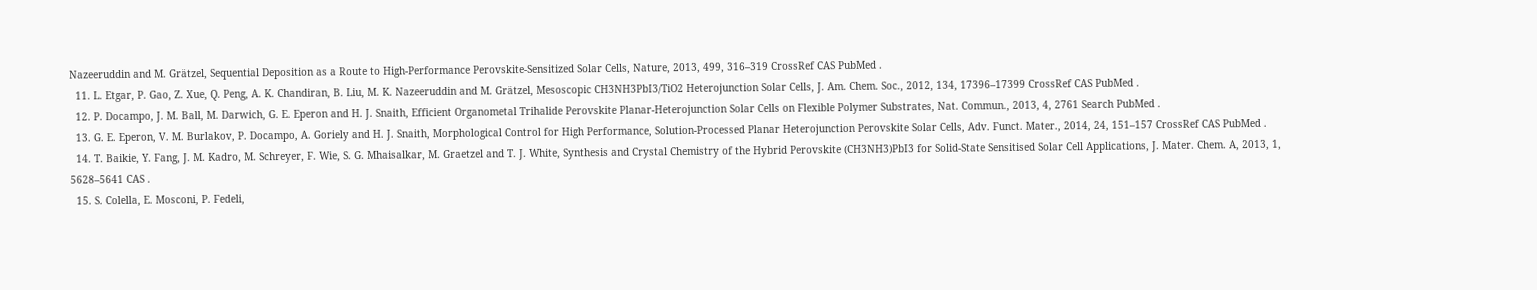Nazeeruddin and M. Grätzel, Sequential Deposition as a Route to High-Performance Perovskite-Sensitized Solar Cells, Nature, 2013, 499, 316–319 CrossRef CAS PubMed .
  11. L. Etgar, P. Gao, Z. Xue, Q. Peng, A. K. Chandiran, B. Liu, M. K. Nazeeruddin and M. Grätzel, Mesoscopic CH3NH3PbI3/TiO2 Heterojunction Solar Cells, J. Am. Chem. Soc., 2012, 134, 17396–17399 CrossRef CAS PubMed .
  12. P. Docampo, J. M. Ball, M. Darwich, G. E. Eperon and H. J. Snaith, Efficient Organometal Trihalide Perovskite Planar-Heterojunction Solar Cells on Flexible Polymer Substrates, Nat. Commun., 2013, 4, 2761 Search PubMed .
  13. G. E. Eperon, V. M. Burlakov, P. Docampo, A. Goriely and H. J. Snaith, Morphological Control for High Performance, Solution-Processed Planar Heterojunction Perovskite Solar Cells, Adv. Funct. Mater., 2014, 24, 151–157 CrossRef CAS PubMed .
  14. T. Baikie, Y. Fang, J. M. Kadro, M. Schreyer, F. Wie, S. G. Mhaisalkar, M. Graetzel and T. J. White, Synthesis and Crystal Chemistry of the Hybrid Perovskite (CH3NH3)PbI3 for Solid-State Sensitised Solar Cell Applications, J. Mater. Chem. A, 2013, 1, 5628–5641 CAS .
  15. S. Colella, E. Mosconi, P. Fedeli,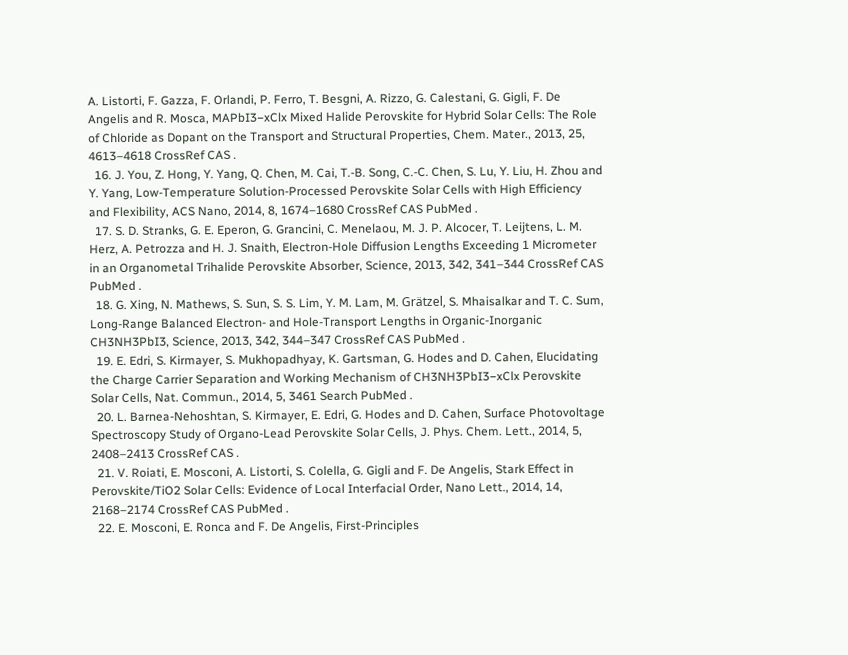A. Listorti, F. Gazza, F. Orlandi, P. Ferro, T. Besgni, A. Rizzo, G. Calestani, G. Gigli, F. De Angelis and R. Mosca, MAPbI3−xClx Mixed Halide Perovskite for Hybrid Solar Cells: The Role of Chloride as Dopant on the Transport and Structural Properties, Chem. Mater., 2013, 25, 4613–4618 CrossRef CAS .
  16. J. You, Z. Hong, Y. Yang, Q. Chen, M. Cai, T.-B. Song, C.-C. Chen, S. Lu, Y. Liu, H. Zhou and Y. Yang, Low-Temperature Solution-Processed Perovskite Solar Cells with High Efficiency and Flexibility, ACS Nano, 2014, 8, 1674–1680 CrossRef CAS PubMed .
  17. S. D. Stranks, G. E. Eperon, G. Grancini, C. Menelaou, M. J. P. Alcocer, T. Leijtens, L. M. Herz, A. Petrozza and H. J. Snaith, Electron-Hole Diffusion Lengths Exceeding 1 Micrometer in an Organometal Trihalide Perovskite Absorber, Science, 2013, 342, 341–344 CrossRef CAS PubMed .
  18. G. Xing, N. Mathews, S. Sun, S. S. Lim, Y. M. Lam, M. Grätzel, S. Mhaisalkar and T. C. Sum, Long-Range Balanced Electron- and Hole-Transport Lengths in Organic-Inorganic CH3NH3PbI3, Science, 2013, 342, 344–347 CrossRef CAS PubMed .
  19. E. Edri, S. Kirmayer, S. Mukhopadhyay, K. Gartsman, G. Hodes and D. Cahen, Elucidating the Charge Carrier Separation and Working Mechanism of CH3NH3PbI3−xClx Perovskite Solar Cells, Nat. Commun., 2014, 5, 3461 Search PubMed .
  20. L. Barnea-Nehoshtan, S. Kirmayer, E. Edri, G. Hodes and D. Cahen, Surface Photovoltage Spectroscopy Study of Organo-Lead Perovskite Solar Cells, J. Phys. Chem. Lett., 2014, 5, 2408–2413 CrossRef CAS .
  21. V. Roiati, E. Mosconi, A. Listorti, S. Colella, G. Gigli and F. De Angelis, Stark Effect in Perovskite/TiO2 Solar Cells: Evidence of Local Interfacial Order, Nano Lett., 2014, 14, 2168–2174 CrossRef CAS PubMed .
  22. E. Mosconi, E. Ronca and F. De Angelis, First-Principles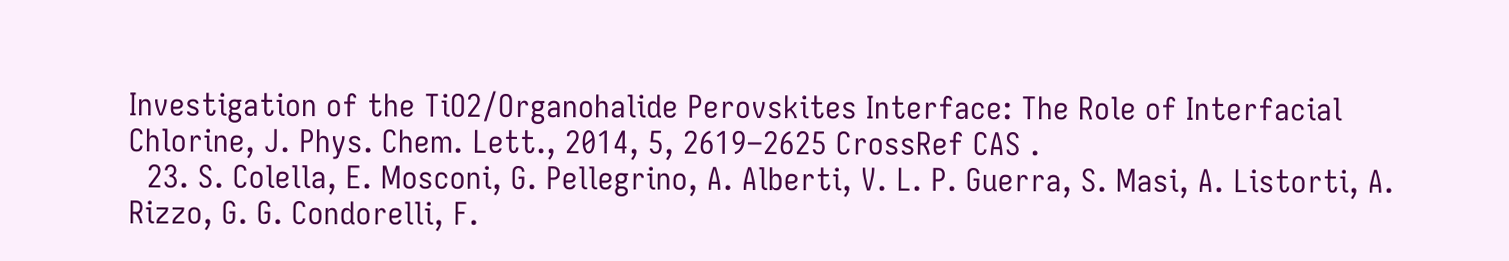Investigation of the TiO2/Organohalide Perovskites Interface: The Role of Interfacial Chlorine, J. Phys. Chem. Lett., 2014, 5, 2619–2625 CrossRef CAS .
  23. S. Colella, E. Mosconi, G. Pellegrino, A. Alberti, V. L. P. Guerra, S. Masi, A. Listorti, A. Rizzo, G. G. Condorelli, F.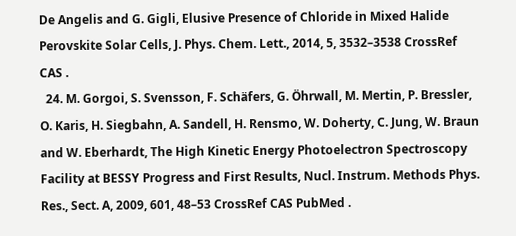De Angelis and G. Gigli, Elusive Presence of Chloride in Mixed Halide Perovskite Solar Cells, J. Phys. Chem. Lett., 2014, 5, 3532–3538 CrossRef CAS .
  24. M. Gorgoi, S. Svensson, F. Schäfers, G. Öhrwall, M. Mertin, P. Bressler, O. Karis, H. Siegbahn, A. Sandell, H. Rensmo, W. Doherty, C. Jung, W. Braun and W. Eberhardt, The High Kinetic Energy Photoelectron Spectroscopy Facility at BESSY Progress and First Results, Nucl. Instrum. Methods Phys. Res., Sect. A, 2009, 601, 48–53 CrossRef CAS PubMed .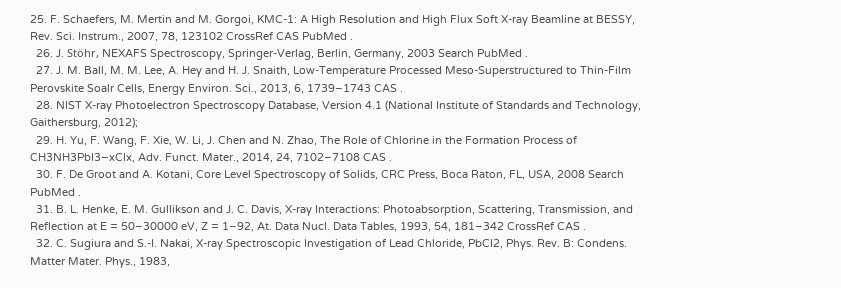25. F. Schaefers, M. Mertin and M. Gorgoi, KMC-1: A High Resolution and High Flux Soft X-ray Beamline at BESSY, Rev. Sci. Instrum., 2007, 78, 123102 CrossRef CAS PubMed .
  26. J. Stöhr, NEXAFS Spectroscopy, Springer-Verlag, Berlin, Germany, 2003 Search PubMed .
  27. J. M. Ball, M. M. Lee, A. Hey and H. J. Snaith, Low-Temperature Processed Meso-Superstructured to Thin-Film Perovskite Soalr Cells, Energy Environ. Sci., 2013, 6, 1739–1743 CAS .
  28. NIST X-ray Photoelectron Spectroscopy Database, Version 4.1 (National Institute of Standards and Technology, Gaithersburg, 2012);
  29. H. Yu, F. Wang, F. Xie, W. Li, J. Chen and N. Zhao, The Role of Chlorine in the Formation Process of CH3NH3PbI3−xClx, Adv. Funct. Mater., 2014, 24, 7102–7108 CAS .
  30. F. De Groot and A. Kotani, Core Level Spectroscopy of Solids, CRC Press, Boca Raton, FL, USA, 2008 Search PubMed .
  31. B. L. Henke, E. M. Gullikson and J. C. Davis, X-ray Interactions: Photoabsorption, Scattering, Transmission, and Reflection at E = 50–30000 eV, Z = 1–92, At. Data Nucl. Data Tables, 1993, 54, 181–342 CrossRef CAS .
  32. C. Sugiura and S.-I. Nakai, X-ray Spectroscopic Investigation of Lead Chloride, PbCl2, Phys. Rev. B: Condens. Matter Mater. Phys., 1983,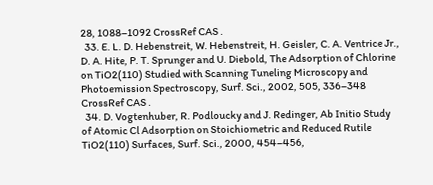28, 1088–1092 CrossRef CAS .
  33. E. L. D. Hebenstreit, W. Hebenstreit, H. Geisler, C. A. Ventrice Jr., D. A. Hite, P. T. Sprunger and U. Diebold, The Adsorption of Chlorine on TiO2(110) Studied with Scanning Tuneling Microscopy and Photoemission Spectroscopy, Surf. Sci., 2002, 505, 336–348 CrossRef CAS .
  34. D. Vogtenhuber, R. Podloucky and J. Redinger, Ab Initio Study of Atomic Cl Adsorption on Stoichiometric and Reduced Rutile TiO2(110) Surfaces, Surf. Sci., 2000, 454–456,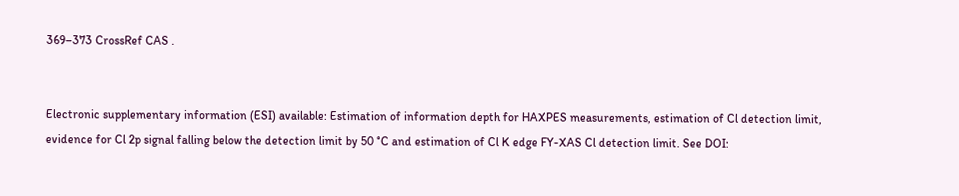369–373 CrossRef CAS .


Electronic supplementary information (ESI) available: Estimation of information depth for HAXPES measurements, estimation of Cl detection limit, evidence for Cl 2p signal falling below the detection limit by 50 °C and estimation of Cl K edge FY-XAS Cl detection limit. See DOI: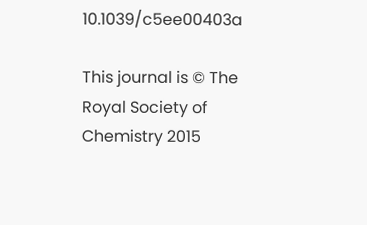10.1039/c5ee00403a

This journal is © The Royal Society of Chemistry 2015